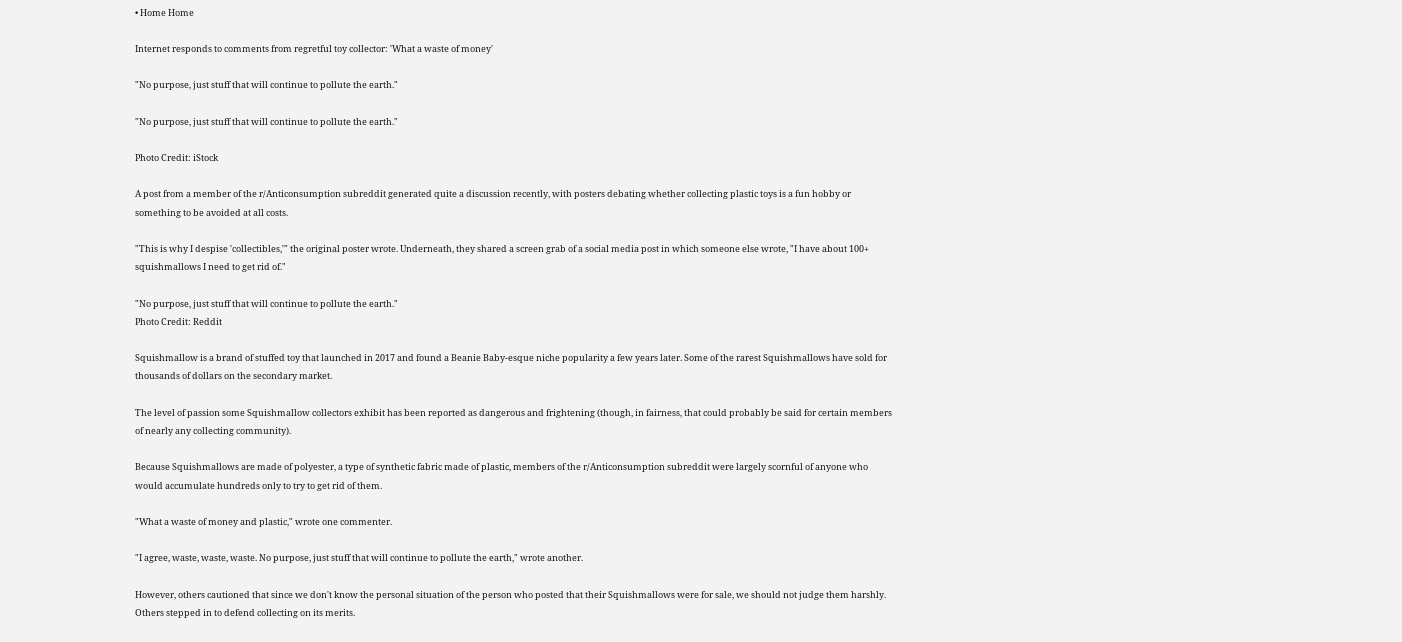• Home Home

Internet responds to comments from regretful toy collector: 'What a waste of money'

"No purpose, just stuff that will continue to pollute the earth."

"No purpose, just stuff that will continue to pollute the earth."

Photo Credit: iStock

A post from a member of the r/Anticonsumption subreddit generated quite a discussion recently, with posters debating whether collecting plastic toys is a fun hobby or something to be avoided at all costs.

"This is why I despise 'collectibles,'" the original poster wrote. Underneath, they shared a screen grab of a social media post in which someone else wrote, "I have about 100+ squishmallows I need to get rid of."

"No purpose, just stuff that will continue to pollute the earth."
Photo Credit: Reddit

Squishmallow is a brand of stuffed toy that launched in 2017 and found a Beanie Baby-esque niche popularity a few years later. Some of the rarest Squishmallows have sold for thousands of dollars on the secondary market.

The level of passion some Squishmallow collectors exhibit has been reported as dangerous and frightening (though, in fairness, that could probably be said for certain members of nearly any collecting community).

Because Squishmallows are made of polyester, a type of synthetic fabric made of plastic, members of the r/Anticonsumption subreddit were largely scornful of anyone who would accumulate hundreds only to try to get rid of them.

"What a waste of money and plastic," wrote one commenter.

"I agree, waste, waste, waste. No purpose, just stuff that will continue to pollute the earth," wrote another.

However, others cautioned that since we don't know the personal situation of the person who posted that their Squishmallows were for sale, we should not judge them harshly. Others stepped in to defend collecting on its merits.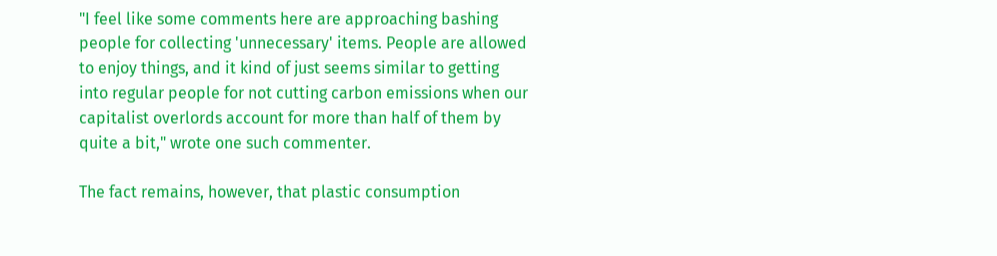"I feel like some comments here are approaching bashing people for collecting 'unnecessary' items. People are allowed to enjoy things, and it kind of just seems similar to getting into regular people for not cutting carbon emissions when our capitalist overlords account for more than half of them by quite a bit," wrote one such commenter.

The fact remains, however, that plastic consumption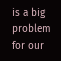is a big problem for our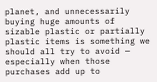planet, and unnecessarily buying huge amounts of sizable plastic or partially plastic items is something we should all try to avoid — especially when those purchases add up to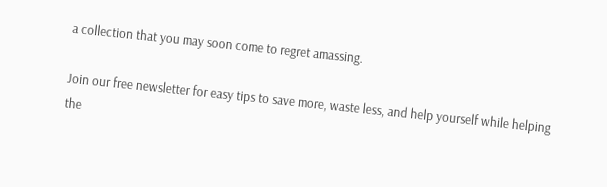a collection that you may soon come to regret amassing.

Join our free newsletter for easy tips to save more, waste less, and help yourself while helping the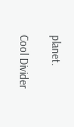planet.

Cool Divider